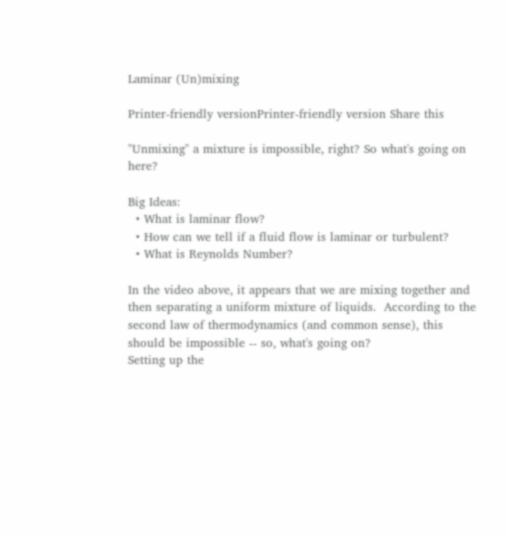Laminar (Un)mixing

Printer-friendly versionPrinter-friendly version Share this

"Unmixing" a mixture is impossible, right? So what's going on here?

Big Ideas:
  • What is laminar flow?
  • How can we tell if a fluid flow is laminar or turbulent?
  • What is Reynolds Number?

In the video above, it appears that we are mixing together and then separating a uniform mixture of liquids.  According to the second law of thermodynamics (and common sense), this should be impossible -- so, what's going on?
Setting up the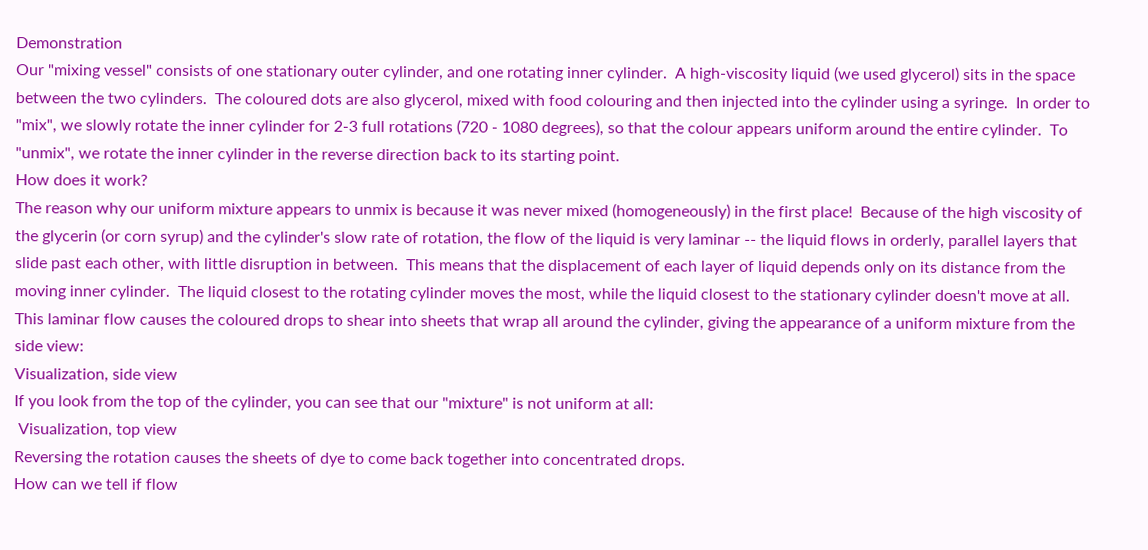Demonstration
Our "mixing vessel" consists of one stationary outer cylinder, and one rotating inner cylinder.  A high-viscosity liquid (we used glycerol) sits in the space between the two cylinders.  The coloured dots are also glycerol, mixed with food colouring and then injected into the cylinder using a syringe.  In order to "mix", we slowly rotate the inner cylinder for 2-3 full rotations (720 - 1080 degrees), so that the colour appears uniform around the entire cylinder.  To "unmix", we rotate the inner cylinder in the reverse direction back to its starting point.
How does it work?
The reason why our uniform mixture appears to unmix is because it was never mixed (homogeneously) in the first place!  Because of the high viscosity of the glycerin (or corn syrup) and the cylinder's slow rate of rotation, the flow of the liquid is very laminar -- the liquid flows in orderly, parallel layers that slide past each other, with little disruption in between.  This means that the displacement of each layer of liquid depends only on its distance from the moving inner cylinder.  The liquid closest to the rotating cylinder moves the most, while the liquid closest to the stationary cylinder doesn't move at all.
This laminar flow causes the coloured drops to shear into sheets that wrap all around the cylinder, giving the appearance of a uniform mixture from the side view:
Visualization, side view
If you look from the top of the cylinder, you can see that our "mixture" is not uniform at all:
 Visualization, top view
Reversing the rotation causes the sheets of dye to come back together into concentrated drops.
How can we tell if flow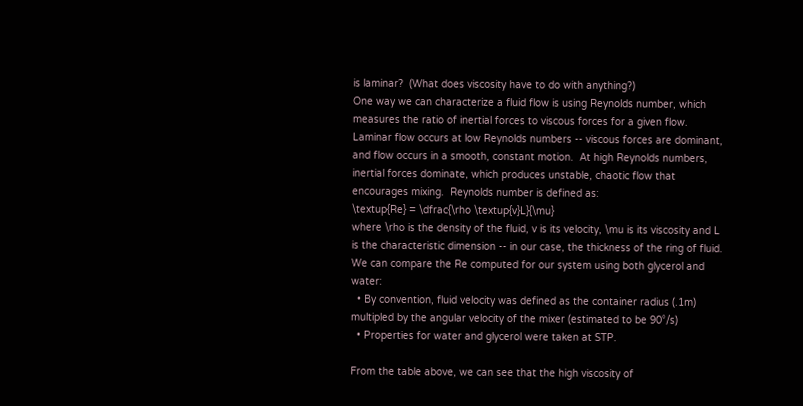is laminar?  (What does viscosity have to do with anything?)
One way we can characterize a fluid flow is using Reynolds number, which measures the ratio of inertial forces to viscous forces for a given flow.  Laminar flow occurs at low Reynolds numbers -- viscous forces are dominant, and flow occurs in a smooth, constant motion.  At high Reynolds numbers, inertial forces dominate, which produces unstable, chaotic flow that encourages mixing.  Reynolds number is defined as:
\textup{Re} = \dfrac{\rho \textup{v}L}{\mu}
where \rho is the density of the fluid, v is its velocity, \mu is its viscosity and L is the characteristic dimension -- in our case, the thickness of the ring of fluid. We can compare the Re computed for our system using both glycerol and water:
  • By convention, fluid velocity was defined as the container radius (.1m) multipled by the angular velocity of the mixer (estimated to be 90°/s)
  • Properties for water and glycerol were taken at STP.

From the table above, we can see that the high viscosity of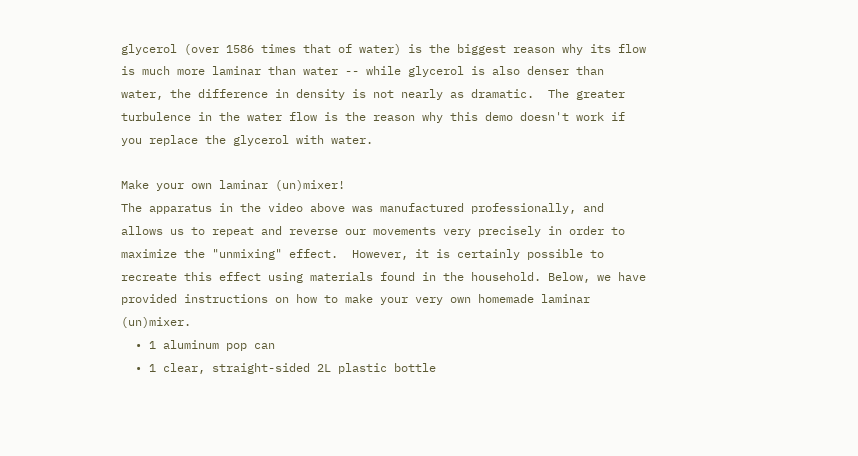glycerol (over 1586 times that of water) is the biggest reason why its flow is much more laminar than water -- while glycerol is also denser than water, the difference in density is not nearly as dramatic.  The greater turbulence in the water flow is the reason why this demo doesn't work if you replace the glycerol with water.

Make your own laminar (un)mixer!
The apparatus in the video above was manufactured professionally, and allows us to repeat and reverse our movements very precisely in order to maximize the "unmixing" effect.  However, it is certainly possible to recreate this effect using materials found in the household. Below, we have provided instructions on how to make your very own homemade laminar (un)mixer.
  • 1 aluminum pop can
  • 1 clear, straight-sided 2L plastic bottle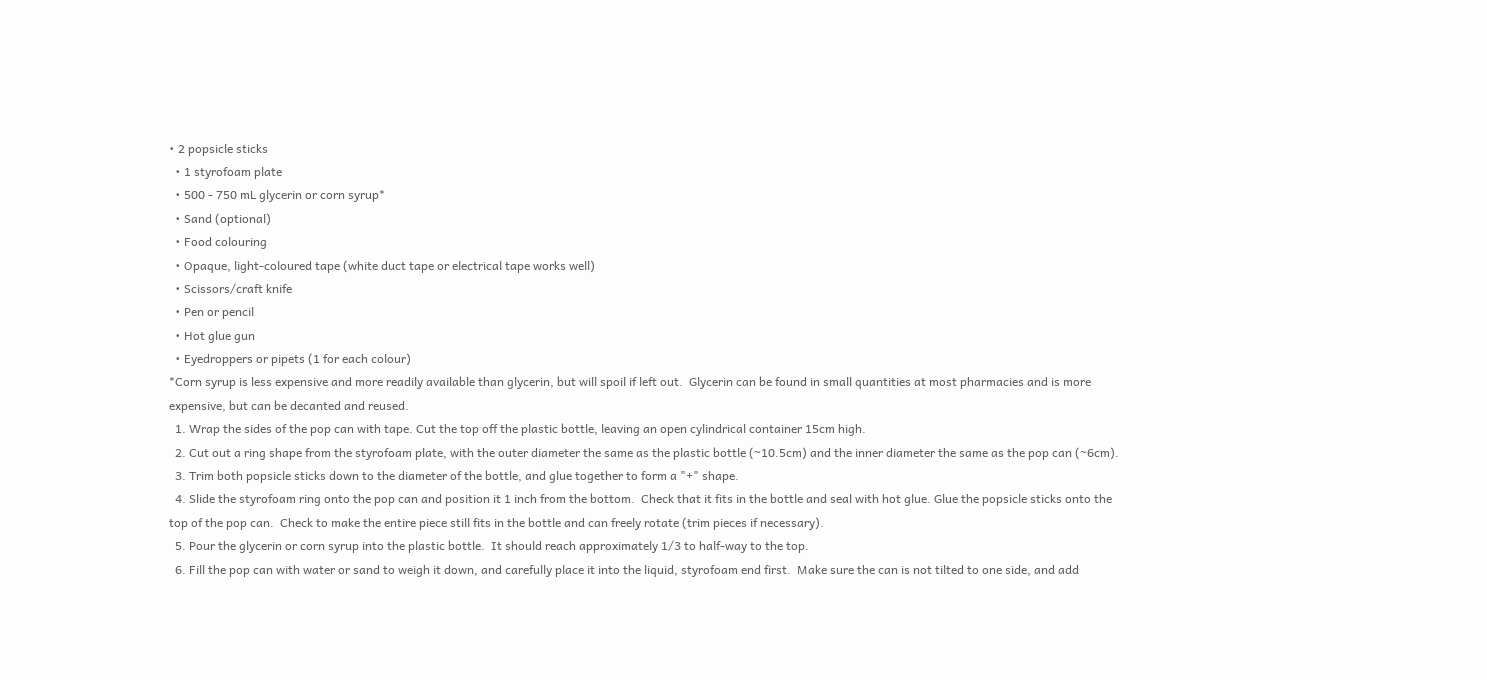• 2 popsicle sticks
  • 1 styrofoam plate
  • 500 - 750 mL glycerin or corn syrup*
  • Sand (optional)
  • Food colouring
  • Opaque, light-coloured tape (white duct tape or electrical tape works well)
  • Scissors/craft knife
  • Pen or pencil
  • Hot glue gun
  • Eyedroppers or pipets (1 for each colour)
*Corn syrup is less expensive and more readily available than glycerin, but will spoil if left out.  Glycerin can be found in small quantities at most pharmacies and is more expensive, but can be decanted and reused.
  1. Wrap the sides of the pop can with tape. Cut the top off the plastic bottle, leaving an open cylindrical container 15cm high.
  2. Cut out a ring shape from the styrofoam plate, with the outer diameter the same as the plastic bottle (~10.5cm) and the inner diameter the same as the pop can (~6cm).
  3. Trim both popsicle sticks down to the diameter of the bottle, and glue together to form a "+" shape.
  4. Slide the styrofoam ring onto the pop can and position it 1 inch from the bottom.  Check that it fits in the bottle and seal with hot glue. Glue the popsicle sticks onto the top of the pop can.  Check to make the entire piece still fits in the bottle and can freely rotate (trim pieces if necessary).
  5. Pour the glycerin or corn syrup into the plastic bottle.  It should reach approximately 1/3 to half-way to the top.
  6. Fill the pop can with water or sand to weigh it down, and carefully place it into the liquid, styrofoam end first.  Make sure the can is not tilted to one side, and add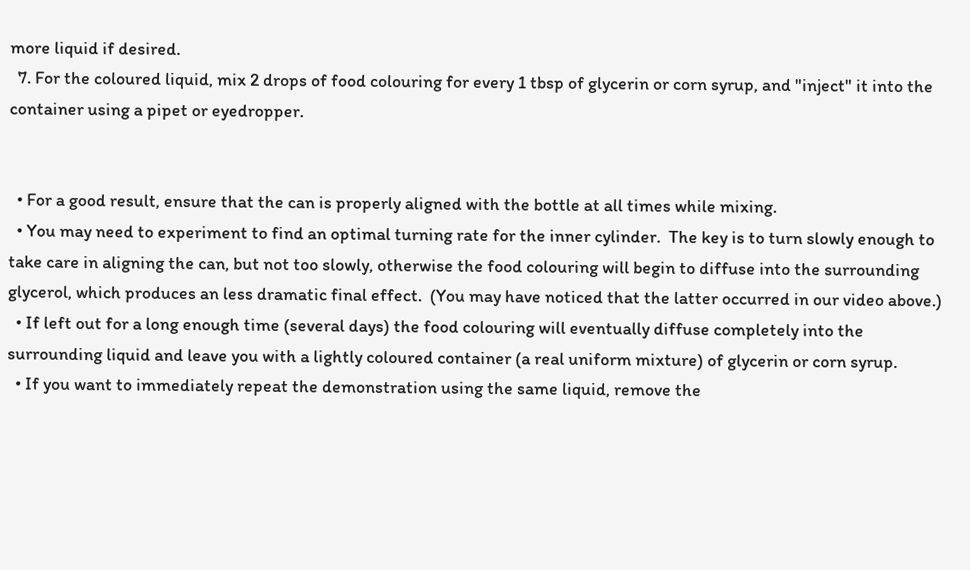more liquid if desired.
  7. For the coloured liquid, mix 2 drops of food colouring for every 1 tbsp of glycerin or corn syrup, and "inject" it into the container using a pipet or eyedropper.


  • For a good result, ensure that the can is properly aligned with the bottle at all times while mixing.
  • You may need to experiment to find an optimal turning rate for the inner cylinder.  The key is to turn slowly enough to take care in aligning the can, but not too slowly, otherwise the food colouring will begin to diffuse into the surrounding glycerol, which produces an less dramatic final effect.  (You may have noticed that the latter occurred in our video above.)
  • If left out for a long enough time (several days) the food colouring will eventually diffuse completely into the surrounding liquid and leave you with a lightly coloured container (a real uniform mixture) of glycerin or corn syrup.
  • If you want to immediately repeat the demonstration using the same liquid, remove the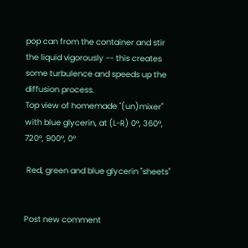pop can from the container and stir the liquid vigorously -- this creates some turbulence and speeds up the diffusion process.
Top view of homemade "(un)mixer" with blue glycerin, at (L-R) 0°, 360°, 720°, 900°, 0°

 Red, green and blue glycerin "sheets"


Post new comment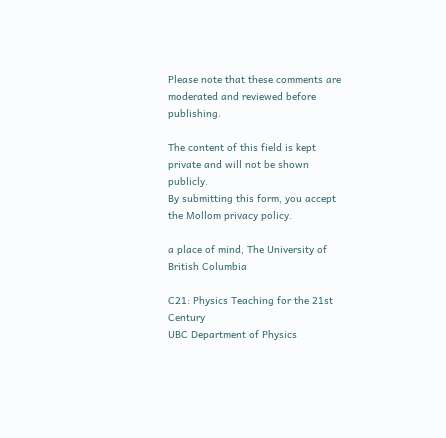Please note that these comments are moderated and reviewed before publishing.

The content of this field is kept private and will not be shown publicly.
By submitting this form, you accept the Mollom privacy policy.

a place of mind, The University of British Columbia

C21: Physics Teaching for the 21st Century
UBC Department of Physics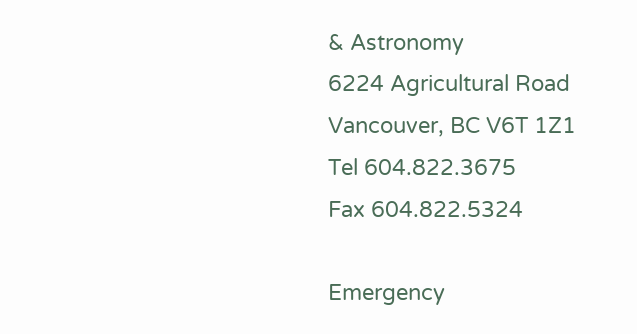& Astronomy
6224 Agricultural Road
Vancouver, BC V6T 1Z1
Tel 604.822.3675
Fax 604.822.5324

Emergency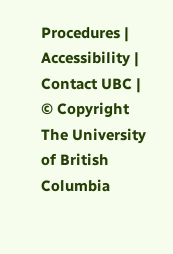Procedures | Accessibility | Contact UBC | © Copyright The University of British Columbia